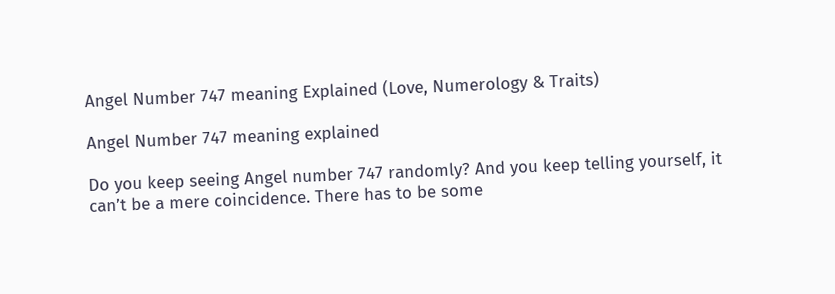Angel Number 747 meaning Explained (Love, Numerology & Traits)

Angel Number 747 meaning explained

Do you keep seeing Angel number 747 randomly? And you keep telling yourself, it can’t be a mere coincidence. There has to be some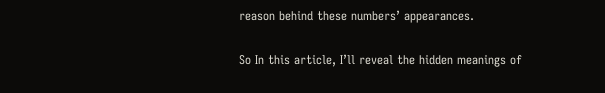reason behind these numbers’ appearances.

So In this article, I’ll reveal the hidden meanings of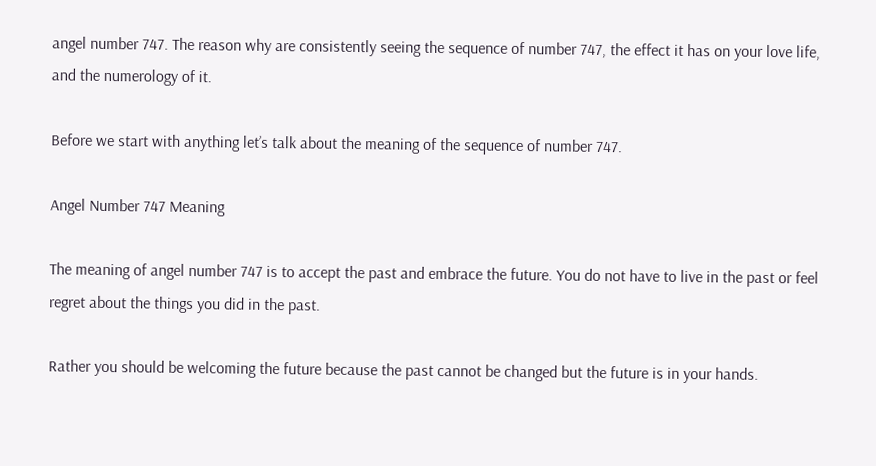angel number 747. The reason why are consistently seeing the sequence of number 747, the effect it has on your love life, and the numerology of it.

Before we start with anything let’s talk about the meaning of the sequence of number 747.

Angel Number 747 Meaning

The meaning of angel number 747 is to accept the past and embrace the future. You do not have to live in the past or feel regret about the things you did in the past.

Rather you should be welcoming the future because the past cannot be changed but the future is in your hands.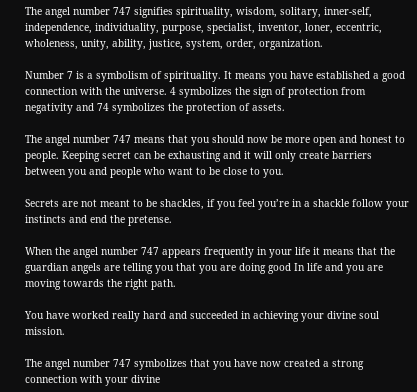The angel number 747 signifies spirituality, wisdom, solitary, inner-self, independence, individuality, purpose, specialist, inventor, loner, eccentric, wholeness, unity, ability, justice, system, order, organization.

Number 7 is a symbolism of spirituality. It means you have established a good connection with the universe. 4 symbolizes the sign of protection from negativity and 74 symbolizes the protection of assets.

The angel number 747 means that you should now be more open and honest to people. Keeping secret can be exhausting and it will only create barriers between you and people who want to be close to you.

Secrets are not meant to be shackles, if you feel you’re in a shackle follow your instincts and end the pretense.

When the angel number 747 appears frequently in your life it means that the guardian angels are telling you that you are doing good In life and you are moving towards the right path.

You have worked really hard and succeeded in achieving your divine soul mission.

The angel number 747 symbolizes that you have now created a strong connection with your divine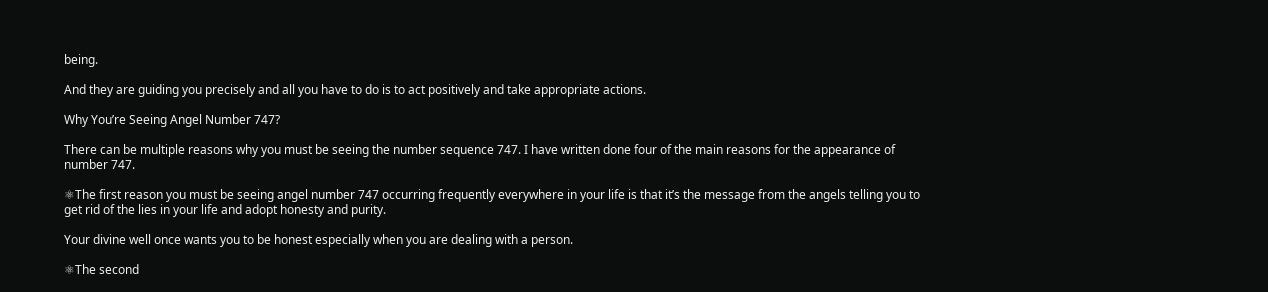being.

And they are guiding you precisely and all you have to do is to act positively and take appropriate actions.

Why You’re Seeing Angel Number 747?

There can be multiple reasons why you must be seeing the number sequence 747. I have written done four of the main reasons for the appearance of number 747.

⚛The first reason you must be seeing angel number 747 occurring frequently everywhere in your life is that it’s the message from the angels telling you to get rid of the lies in your life and adopt honesty and purity.

Your divine well once wants you to be honest especially when you are dealing with a person.

⚛The second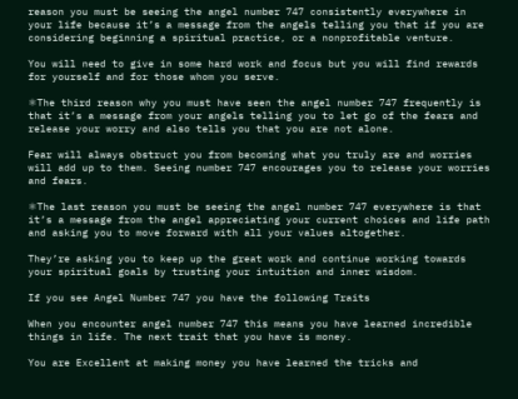reason you must be seeing the angel number 747 consistently everywhere in your life because it’s a message from the angels telling you that if you are considering beginning a spiritual practice, or a nonprofitable venture.

You will need to give in some hard work and focus but you will find rewards for yourself and for those whom you serve.

⚛The third reason why you must have seen the angel number 747 frequently is that it’s a message from your angels telling you to let go of the fears and release your worry and also tells you that you are not alone.

Fear will always obstruct you from becoming what you truly are and worries will add up to them. Seeing number 747 encourages you to release your worries and fears.

⚛The last reason you must be seeing the angel number 747 everywhere is that it’s a message from the angel appreciating your current choices and life path and asking you to move forward with all your values altogether.

They’re asking you to keep up the great work and continue working towards your spiritual goals by trusting your intuition and inner wisdom.

If you see Angel Number 747 you have the following Traits

When you encounter angel number 747 this means you have learned incredible things in life. The next trait that you have is money.

You are Excellent at making money you have learned the tricks and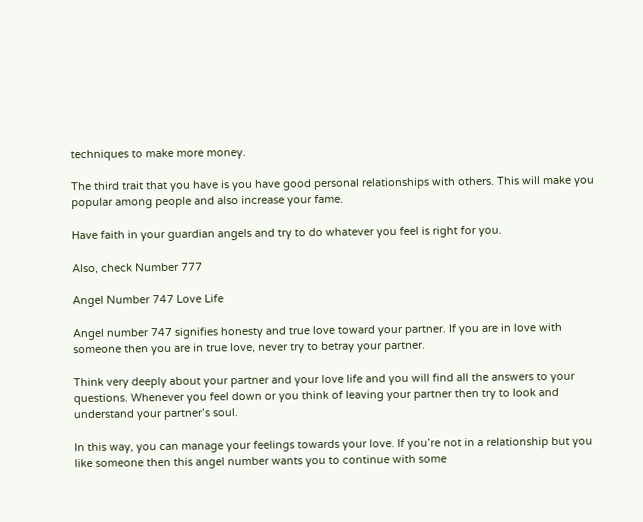techniques to make more money.

The third trait that you have is you have good personal relationships with others. This will make you popular among people and also increase your fame.

Have faith in your guardian angels and try to do whatever you feel is right for you.

Also, check Number 777

Angel Number 747 Love Life

Angel number 747 signifies honesty and true love toward your partner. If you are in love with someone then you are in true love, never try to betray your partner.

Think very deeply about your partner and your love life and you will find all the answers to your questions. Whenever you feel down or you think of leaving your partner then try to look and understand your partner’s soul.

In this way, you can manage your feelings towards your love. If you’re not in a relationship but you like someone then this angel number wants you to continue with some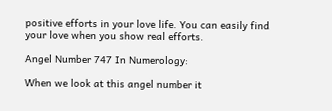positive efforts in your love life. You can easily find your love when you show real efforts.

Angel Number 747 In Numerology:

When we look at this angel number it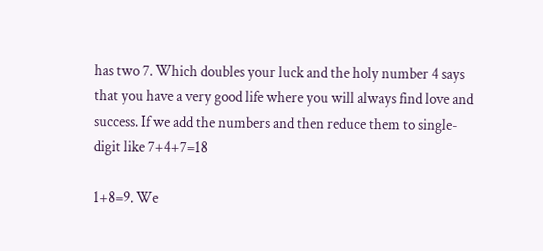has two 7. Which doubles your luck and the holy number 4 says that you have a very good life where you will always find love and success. If we add the numbers and then reduce them to single-digit like 7+4+7=18

1+8=9. We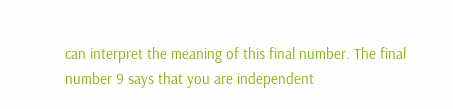can interpret the meaning of this final number. The final number 9 says that you are independent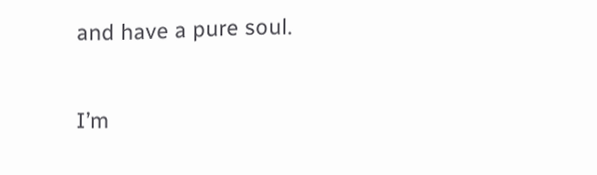and have a pure soul.

I’m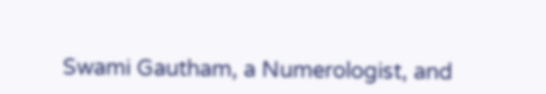Swami Gautham, a Numerologist, and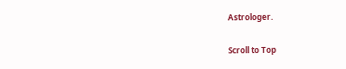Astrologer.

Scroll to Top